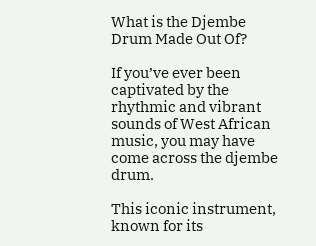What is the Djembe Drum Made Out Of?

If you’ve ever been captivated by the rhythmic and vibrant sounds of West African music, you may have come across the djembe drum.

This iconic instrument, known for its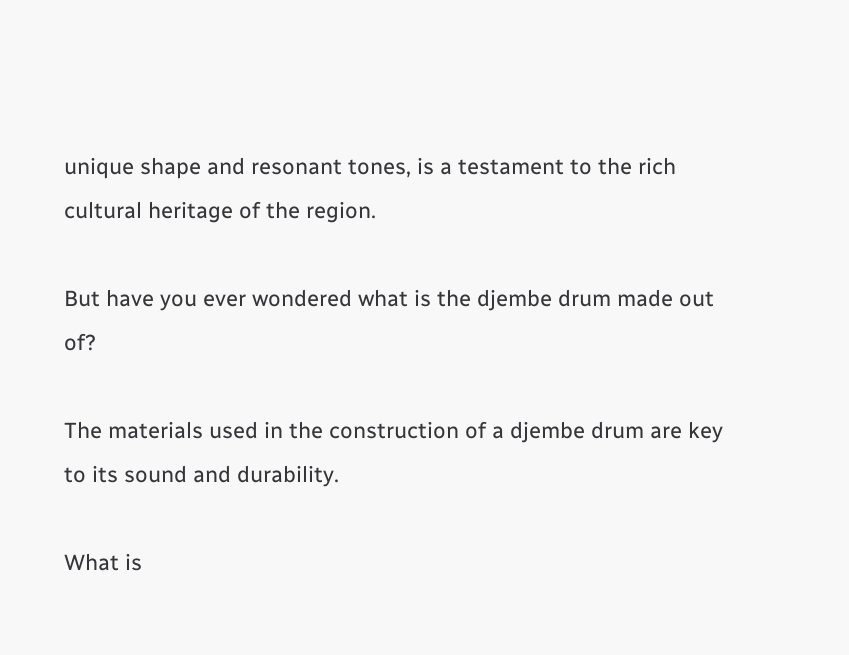unique shape and resonant tones, is a testament to the rich cultural heritage of the region.

But have you ever wondered what is the djembe drum made out of?

The materials used in the construction of a djembe drum are key to its sound and durability.

What is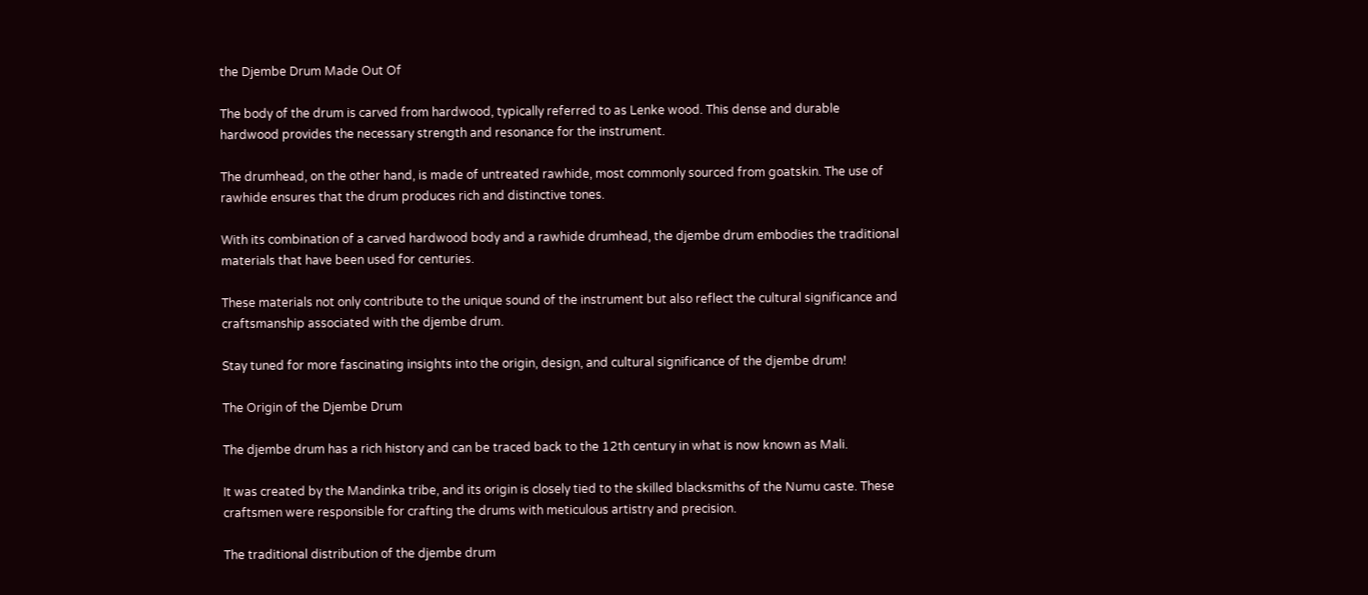the Djembe Drum Made Out Of

The body of the drum is carved from hardwood, typically referred to as Lenke wood. This dense and durable hardwood provides the necessary strength and resonance for the instrument.

The drumhead, on the other hand, is made of untreated rawhide, most commonly sourced from goatskin. The use of rawhide ensures that the drum produces rich and distinctive tones.

With its combination of a carved hardwood body and a rawhide drumhead, the djembe drum embodies the traditional materials that have been used for centuries.

These materials not only contribute to the unique sound of the instrument but also reflect the cultural significance and craftsmanship associated with the djembe drum.

Stay tuned for more fascinating insights into the origin, design, and cultural significance of the djembe drum!

The Origin of the Djembe Drum

The djembe drum has a rich history and can be traced back to the 12th century in what is now known as Mali.

It was created by the Mandinka tribe, and its origin is closely tied to the skilled blacksmiths of the Numu caste. These craftsmen were responsible for crafting the drums with meticulous artistry and precision.

The traditional distribution of the djembe drum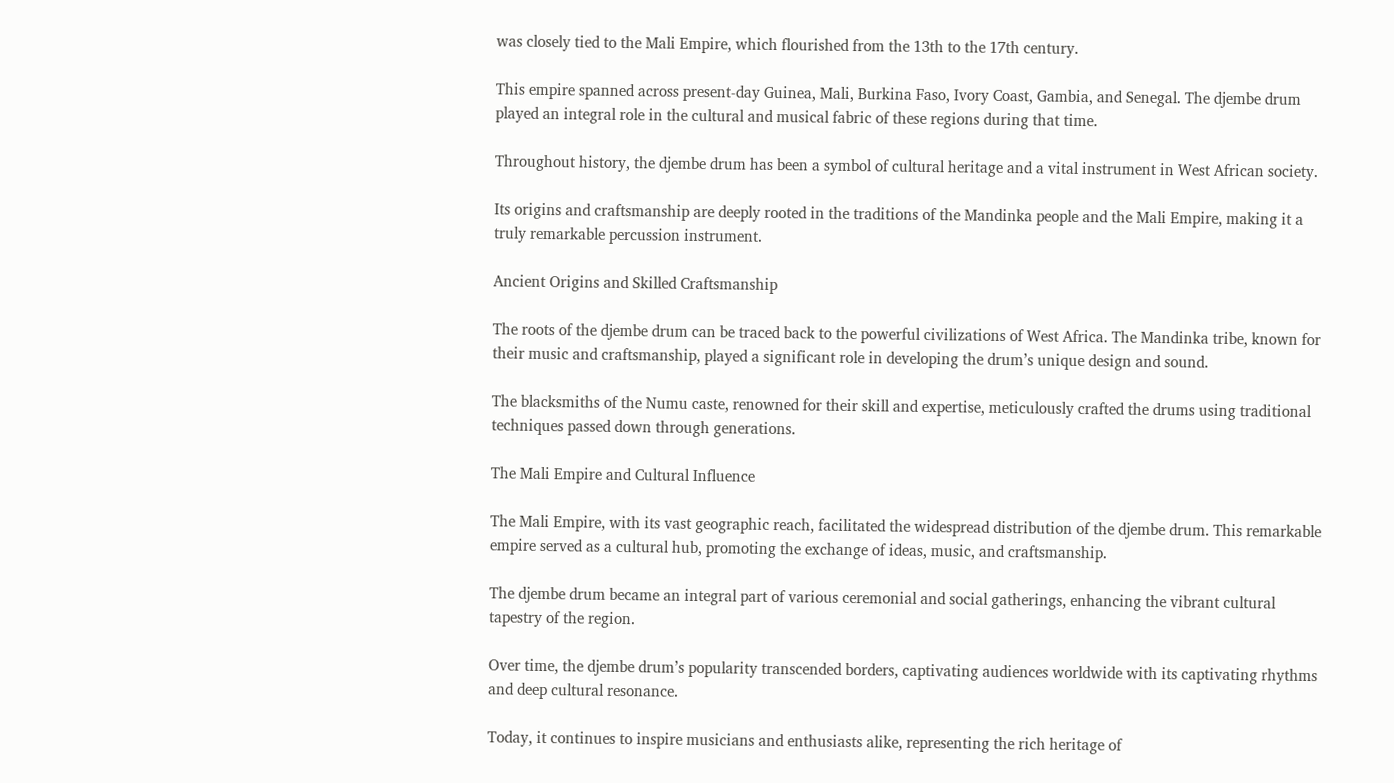was closely tied to the Mali Empire, which flourished from the 13th to the 17th century.

This empire spanned across present-day Guinea, Mali, Burkina Faso, Ivory Coast, Gambia, and Senegal. The djembe drum played an integral role in the cultural and musical fabric of these regions during that time.

Throughout history, the djembe drum has been a symbol of cultural heritage and a vital instrument in West African society.

Its origins and craftsmanship are deeply rooted in the traditions of the Mandinka people and the Mali Empire, making it a truly remarkable percussion instrument.

Ancient Origins and Skilled Craftsmanship

The roots of the djembe drum can be traced back to the powerful civilizations of West Africa. The Mandinka tribe, known for their music and craftsmanship, played a significant role in developing the drum’s unique design and sound.

The blacksmiths of the Numu caste, renowned for their skill and expertise, meticulously crafted the drums using traditional techniques passed down through generations.

The Mali Empire and Cultural Influence

The Mali Empire, with its vast geographic reach, facilitated the widespread distribution of the djembe drum. This remarkable empire served as a cultural hub, promoting the exchange of ideas, music, and craftsmanship.

The djembe drum became an integral part of various ceremonial and social gatherings, enhancing the vibrant cultural tapestry of the region.

Over time, the djembe drum’s popularity transcended borders, captivating audiences worldwide with its captivating rhythms and deep cultural resonance.

Today, it continues to inspire musicians and enthusiasts alike, representing the rich heritage of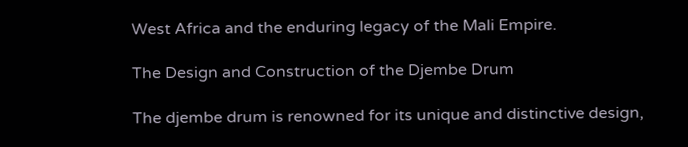West Africa and the enduring legacy of the Mali Empire.

The Design and Construction of the Djembe Drum

The djembe drum is renowned for its unique and distinctive design,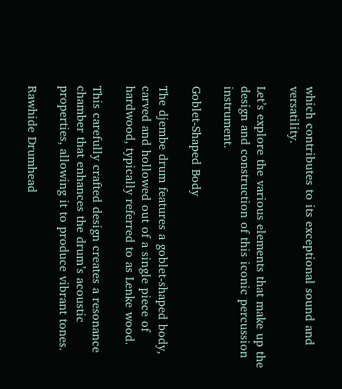which contributes to its exceptional sound and versatility.

Let’s explore the various elements that make up the design and construction of this iconic percussion instrument.

Goblet-Shaped Body

The djembe drum features a goblet-shaped body, carved and hollowed out of a single piece of hardwood, typically referred to as Lenke wood.

This carefully crafted design creates a resonance chamber that enhances the drum’s acoustic properties, allowing it to produce vibrant tones.

Rawhide Drumhead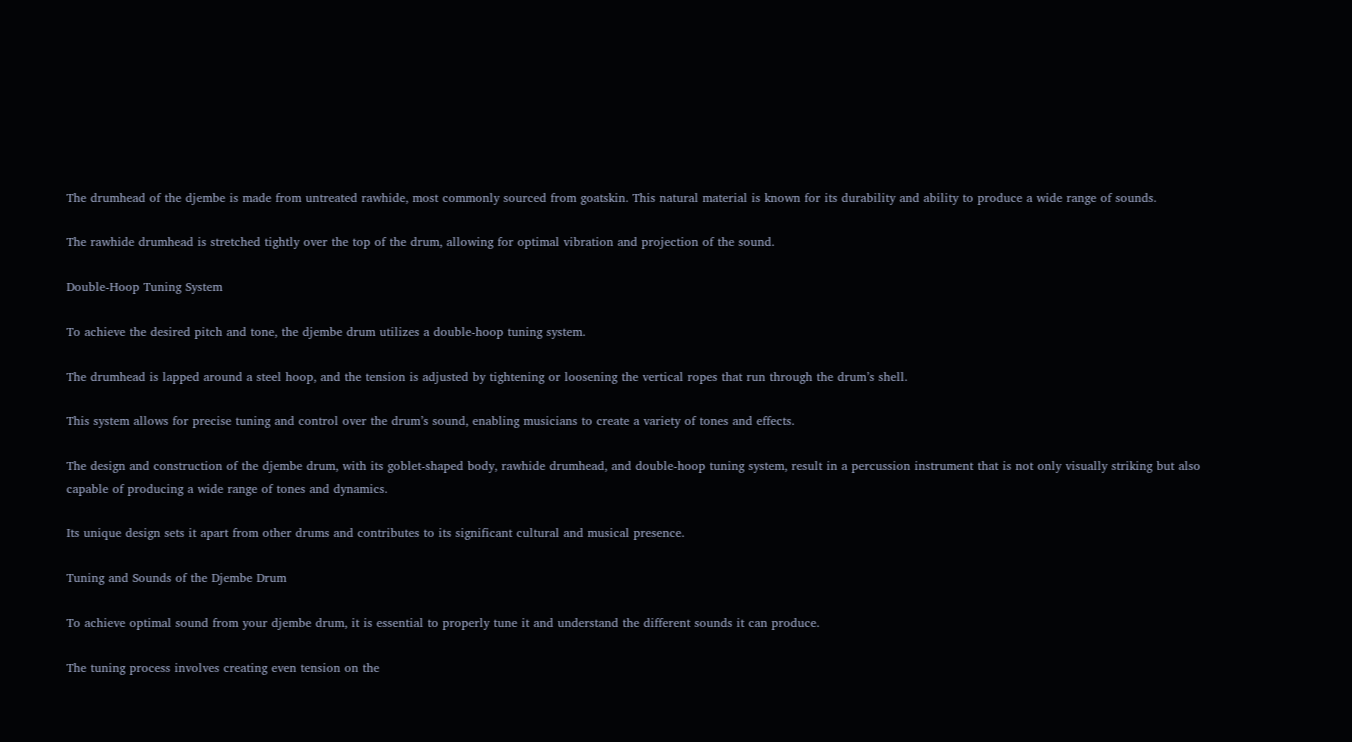The drumhead of the djembe is made from untreated rawhide, most commonly sourced from goatskin. This natural material is known for its durability and ability to produce a wide range of sounds.

The rawhide drumhead is stretched tightly over the top of the drum, allowing for optimal vibration and projection of the sound.

Double-Hoop Tuning System

To achieve the desired pitch and tone, the djembe drum utilizes a double-hoop tuning system.

The drumhead is lapped around a steel hoop, and the tension is adjusted by tightening or loosening the vertical ropes that run through the drum’s shell.

This system allows for precise tuning and control over the drum’s sound, enabling musicians to create a variety of tones and effects.

The design and construction of the djembe drum, with its goblet-shaped body, rawhide drumhead, and double-hoop tuning system, result in a percussion instrument that is not only visually striking but also capable of producing a wide range of tones and dynamics.

Its unique design sets it apart from other drums and contributes to its significant cultural and musical presence.

Tuning and Sounds of the Djembe Drum

To achieve optimal sound from your djembe drum, it is essential to properly tune it and understand the different sounds it can produce.

The tuning process involves creating even tension on the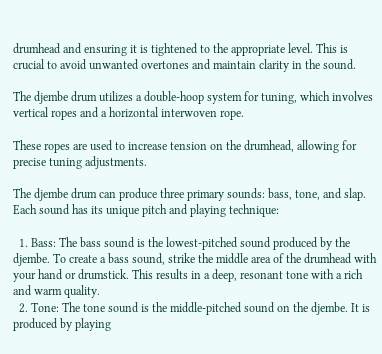drumhead and ensuring it is tightened to the appropriate level. This is crucial to avoid unwanted overtones and maintain clarity in the sound.

The djembe drum utilizes a double-hoop system for tuning, which involves vertical ropes and a horizontal interwoven rope.

These ropes are used to increase tension on the drumhead, allowing for precise tuning adjustments.

The djembe drum can produce three primary sounds: bass, tone, and slap. Each sound has its unique pitch and playing technique:

  1. Bass: The bass sound is the lowest-pitched sound produced by the djembe. To create a bass sound, strike the middle area of the drumhead with your hand or drumstick. This results in a deep, resonant tone with a rich and warm quality.
  2. Tone: The tone sound is the middle-pitched sound on the djembe. It is produced by playing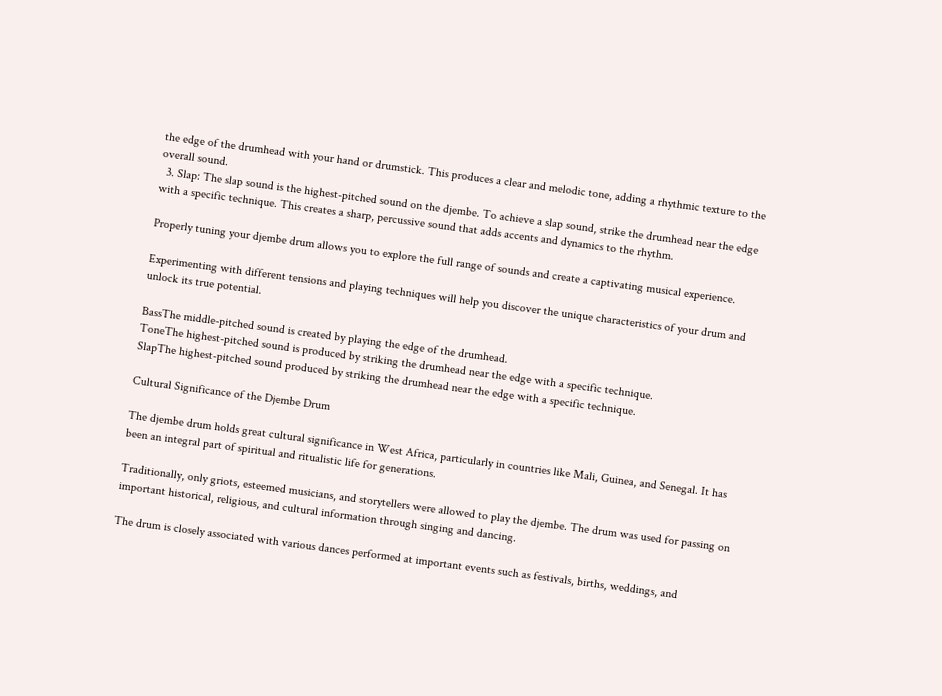the edge of the drumhead with your hand or drumstick. This produces a clear and melodic tone, adding a rhythmic texture to the overall sound.
  3. Slap: The slap sound is the highest-pitched sound on the djembe. To achieve a slap sound, strike the drumhead near the edge with a specific technique. This creates a sharp, percussive sound that adds accents and dynamics to the rhythm.

Properly tuning your djembe drum allows you to explore the full range of sounds and create a captivating musical experience.

Experimenting with different tensions and playing techniques will help you discover the unique characteristics of your drum and unlock its true potential.

BassThe middle-pitched sound is created by playing the edge of the drumhead.
ToneThe highest-pitched sound is produced by striking the drumhead near the edge with a specific technique.
SlapThe highest-pitched sound produced by striking the drumhead near the edge with a specific technique.

Cultural Significance of the Djembe Drum

The djembe drum holds great cultural significance in West Africa, particularly in countries like Mali, Guinea, and Senegal. It has been an integral part of spiritual and ritualistic life for generations.

Traditionally, only griots, esteemed musicians, and storytellers were allowed to play the djembe. The drum was used for passing on important historical, religious, and cultural information through singing and dancing.

The drum is closely associated with various dances performed at important events such as festivals, births, weddings, and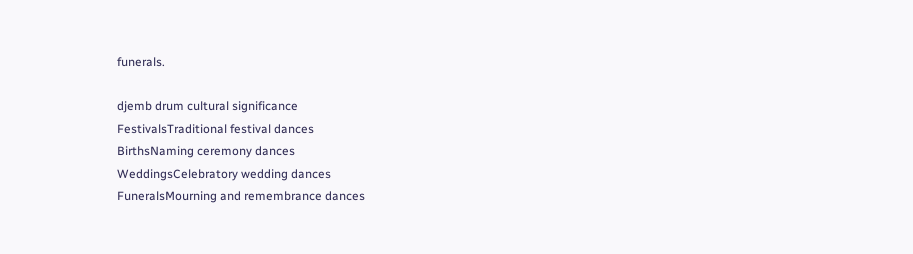funerals.

djemb drum cultural significance
FestivalsTraditional festival dances
BirthsNaming ceremony dances
WeddingsCelebratory wedding dances
FuneralsMourning and remembrance dances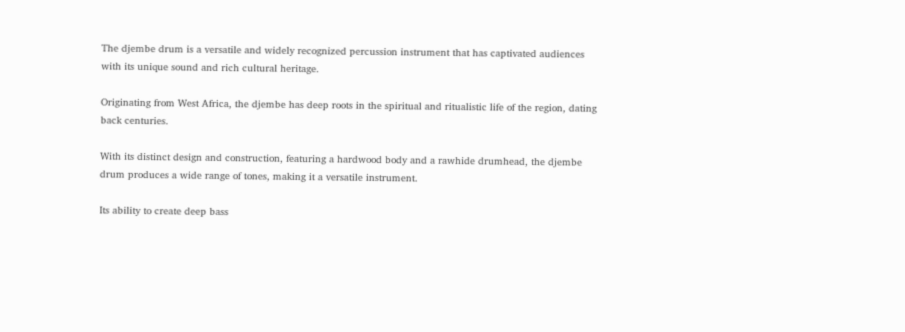The djembe drum is a versatile and widely recognized percussion instrument that has captivated audiences with its unique sound and rich cultural heritage.

Originating from West Africa, the djembe has deep roots in the spiritual and ritualistic life of the region, dating back centuries.

With its distinct design and construction, featuring a hardwood body and a rawhide drumhead, the djembe drum produces a wide range of tones, making it a versatile instrument.

Its ability to create deep bass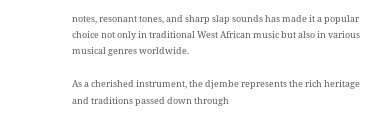notes, resonant tones, and sharp slap sounds has made it a popular choice not only in traditional West African music but also in various musical genres worldwide.

As a cherished instrument, the djembe represents the rich heritage and traditions passed down through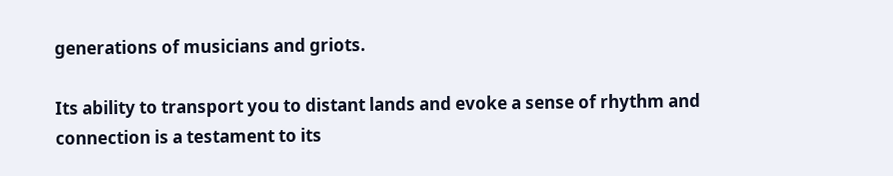generations of musicians and griots.

Its ability to transport you to distant lands and evoke a sense of rhythm and connection is a testament to its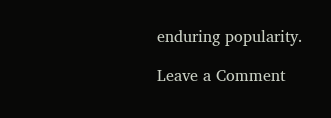enduring popularity.

Leave a Comment